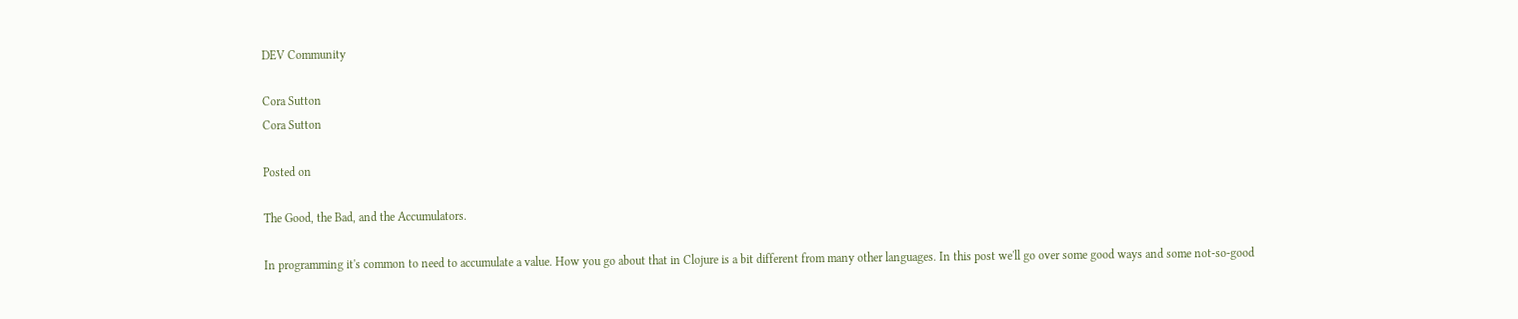DEV Community

Cora Sutton
Cora Sutton

Posted on

The Good, the Bad, and the Accumulators.

In programming it's common to need to accumulate a value. How you go about that in Clojure is a bit different from many other languages. In this post we'll go over some good ways and some not-so-good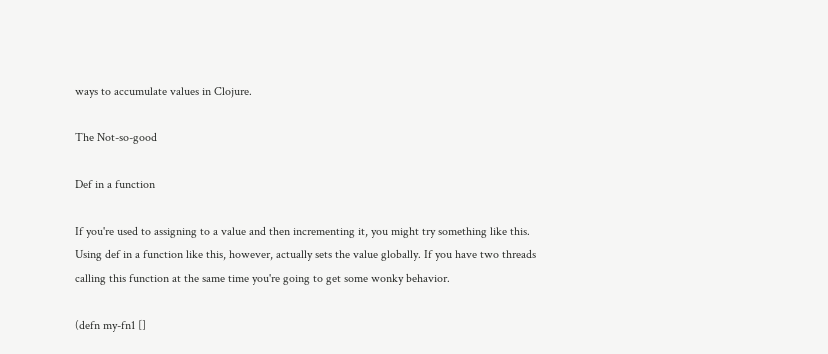ways to accumulate values in Clojure.

The Not-so-good

Def in a function

If you're used to assigning to a value and then incrementing it, you might try something like this. Using def in a function like this, however, actually sets the value globally. If you have two threads calling this function at the same time you're going to get some wonky behavior.

(defn my-fn1 []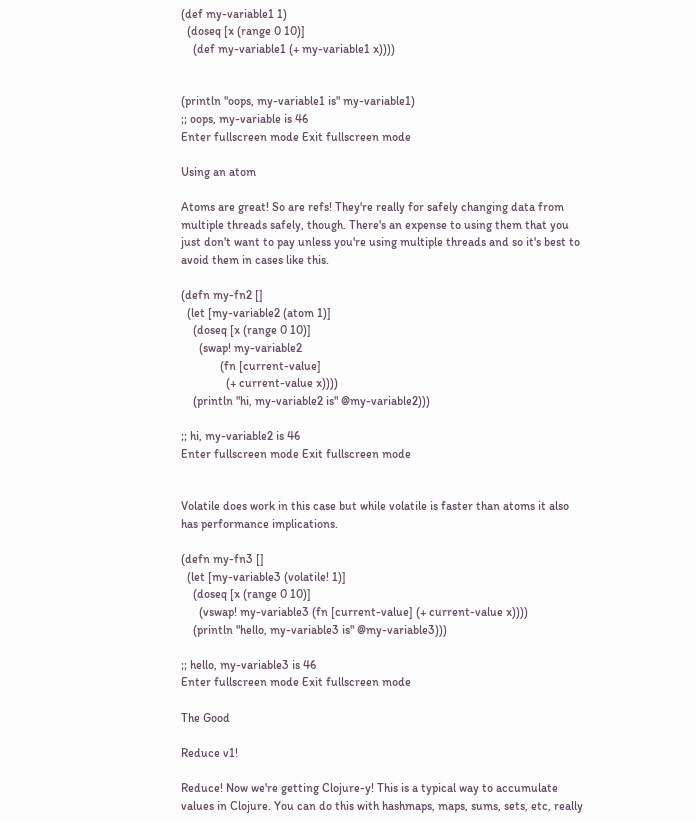(def my-variable1 1)
  (doseq [x (range 0 10)]
    (def my-variable1 (+ my-variable1 x))))


(println "oops, my-variable1 is" my-variable1)
;; oops, my-variable is 46
Enter fullscreen mode Exit fullscreen mode

Using an atom

Atoms are great! So are refs! They're really for safely changing data from multiple threads safely, though. There's an expense to using them that you just don't want to pay unless you're using multiple threads and so it's best to avoid them in cases like this.

(defn my-fn2 []
  (let [my-variable2 (atom 1)]
    (doseq [x (range 0 10)]
      (swap! my-variable2
             (fn [current-value]
               (+ current-value x))))
    (println "hi, my-variable2 is" @my-variable2)))

;; hi, my-variable2 is 46
Enter fullscreen mode Exit fullscreen mode


Volatile does work in this case but while volatile is faster than atoms it also has performance implications.

(defn my-fn3 []
  (let [my-variable3 (volatile! 1)]
    (doseq [x (range 0 10)]
      (vswap! my-variable3 (fn [current-value] (+ current-value x))))
    (println "hello, my-variable3 is" @my-variable3)))

;; hello, my-variable3 is 46
Enter fullscreen mode Exit fullscreen mode

The Good

Reduce v1!

Reduce! Now we're getting Clojure-y! This is a typical way to accumulate values in Clojure. You can do this with hashmaps, maps, sums, sets, etc, really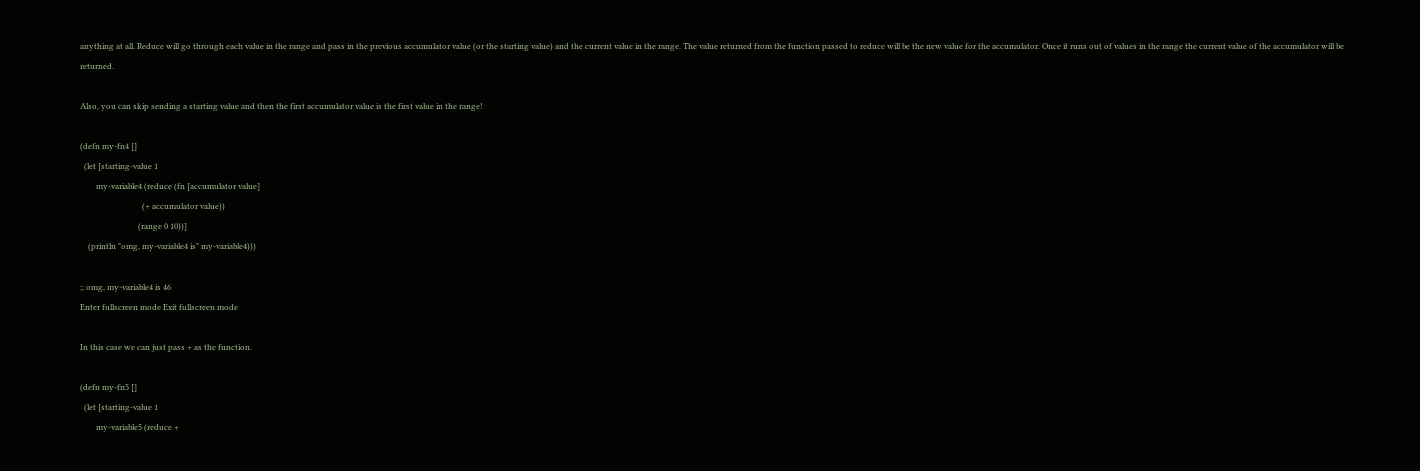anything at all. Reduce will go through each value in the range and pass in the previous accumulator value (or the starting value) and the current value in the range. The value returned from the function passed to reduce will be the new value for the accumulator. Once it runs out of values in the range the current value of the accumulator will be returned.

Also, you can skip sending a starting value and then the first accumulator value is the first value in the range!

(defn my-fn4 []
  (let [starting-value 1
        my-variable4 (reduce (fn [accumulator value]
                               (+ accumulator value))
                             (range 0 10))]
    (println "omg, my-variable4 is" my-variable4)))

;; omg, my-variable4 is 46
Enter fullscreen mode Exit fullscreen mode

In this case we can just pass + as the function.

(defn my-fn5 []
  (let [starting-value 1
        my-variable5 (reduce +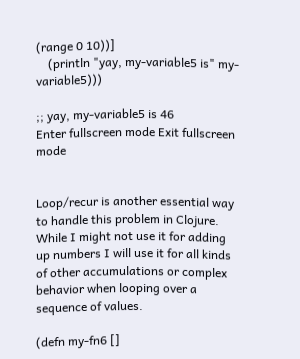(range 0 10))]
    (println "yay, my-variable5 is" my-variable5)))

;; yay, my-variable5 is 46
Enter fullscreen mode Exit fullscreen mode


Loop/recur is another essential way to handle this problem in Clojure. While I might not use it for adding up numbers I will use it for all kinds of other accumulations or complex behavior when looping over a sequence of values.

(defn my-fn6 []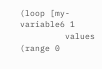(loop [my-variable6 1
         values (range 0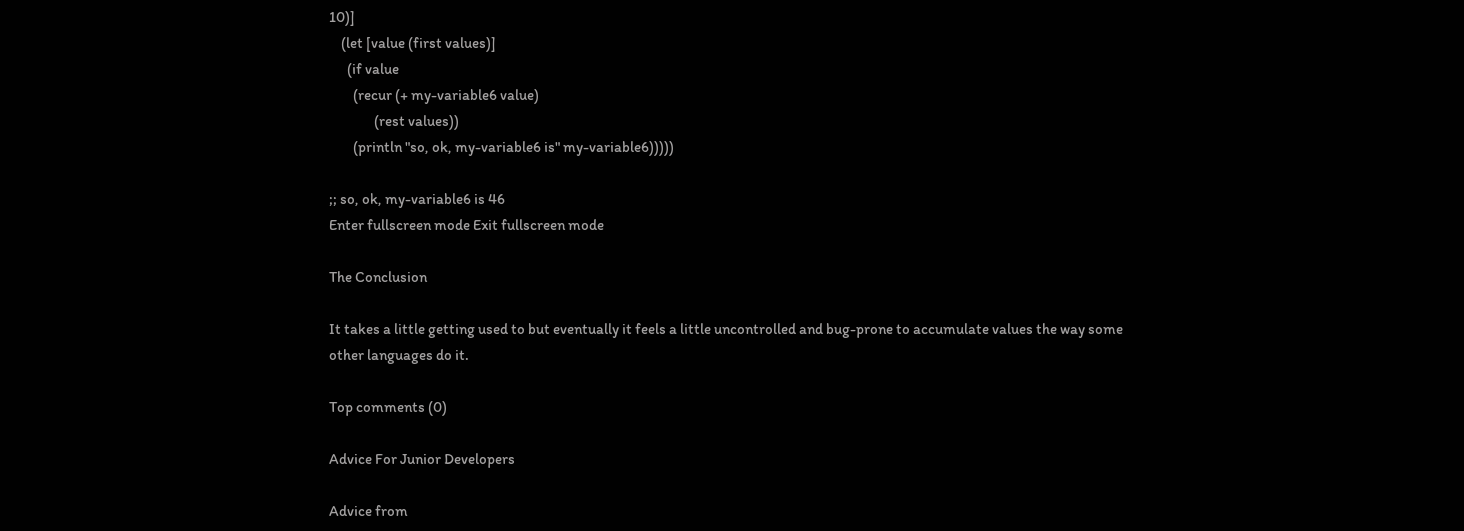10)]
    (let [value (first values)]
      (if value
        (recur (+ my-variable6 value)
               (rest values))
        (println "so, ok, my-variable6 is" my-variable6)))))

;; so, ok, my-variable6 is 46
Enter fullscreen mode Exit fullscreen mode

The Conclusion

It takes a little getting used to but eventually it feels a little uncontrolled and bug-prone to accumulate values the way some other languages do it.

Top comments (0)

Advice For Junior Developers

Advice from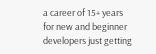a career of 15+ years for new and beginner developers just getting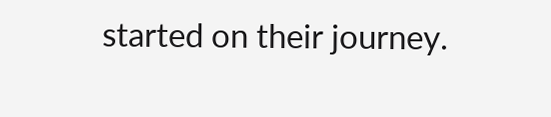started on their journey.